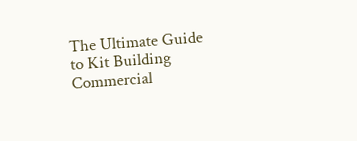The Ultimate Guide to Kit Building Commercial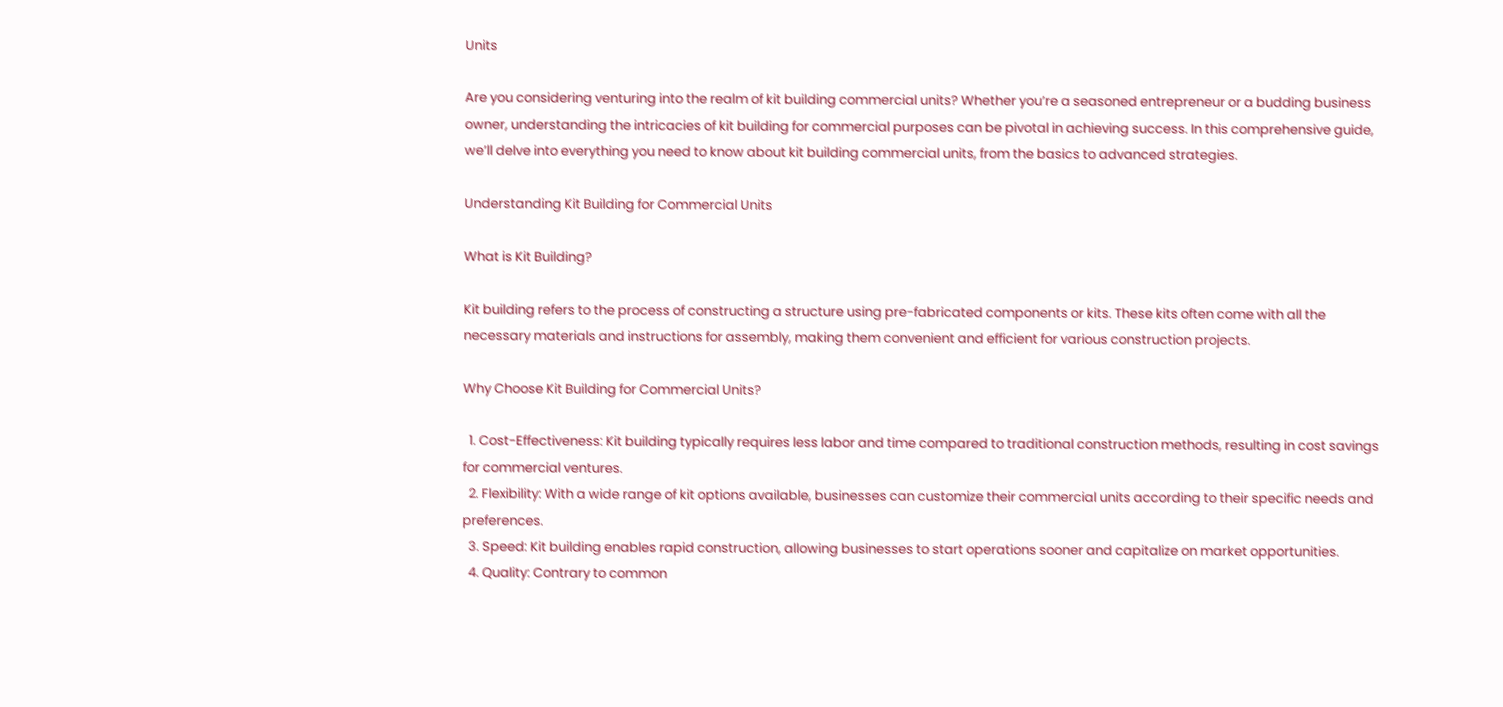Units

Are you considering venturing into the realm of kit building commercial units? Whether you’re a seasoned entrepreneur or a budding business owner, understanding the intricacies of kit building for commercial purposes can be pivotal in achieving success. In this comprehensive guide, we’ll delve into everything you need to know about kit building commercial units, from the basics to advanced strategies.

Understanding Kit Building for Commercial Units

What is Kit Building?

Kit building refers to the process of constructing a structure using pre-fabricated components or kits. These kits often come with all the necessary materials and instructions for assembly, making them convenient and efficient for various construction projects.

Why Choose Kit Building for Commercial Units?

  1. Cost-Effectiveness: Kit building typically requires less labor and time compared to traditional construction methods, resulting in cost savings for commercial ventures.
  2. Flexibility: With a wide range of kit options available, businesses can customize their commercial units according to their specific needs and preferences.
  3. Speed: Kit building enables rapid construction, allowing businesses to start operations sooner and capitalize on market opportunities.
  4. Quality: Contrary to common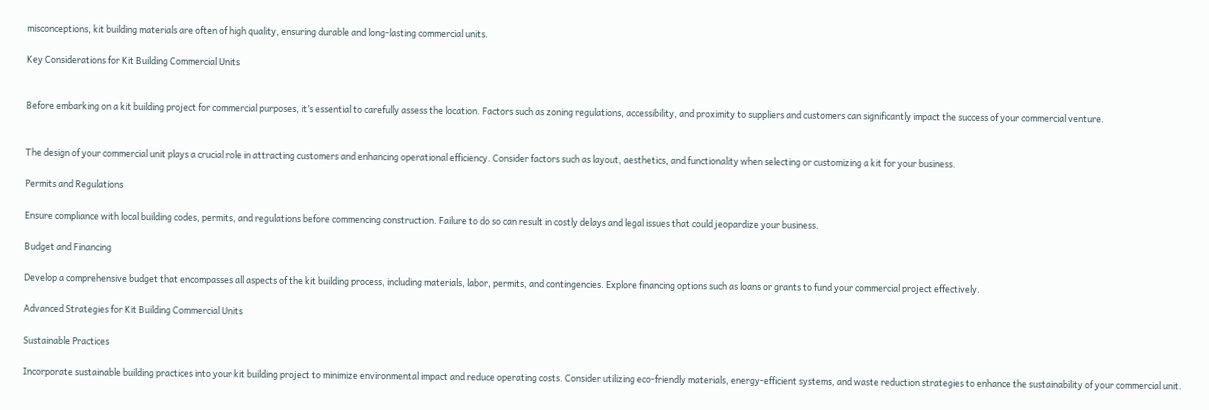misconceptions, kit building materials are often of high quality, ensuring durable and long-lasting commercial units.

Key Considerations for Kit Building Commercial Units


Before embarking on a kit building project for commercial purposes, it’s essential to carefully assess the location. Factors such as zoning regulations, accessibility, and proximity to suppliers and customers can significantly impact the success of your commercial venture.


The design of your commercial unit plays a crucial role in attracting customers and enhancing operational efficiency. Consider factors such as layout, aesthetics, and functionality when selecting or customizing a kit for your business.

Permits and Regulations

Ensure compliance with local building codes, permits, and regulations before commencing construction. Failure to do so can result in costly delays and legal issues that could jeopardize your business.

Budget and Financing

Develop a comprehensive budget that encompasses all aspects of the kit building process, including materials, labor, permits, and contingencies. Explore financing options such as loans or grants to fund your commercial project effectively.

Advanced Strategies for Kit Building Commercial Units

Sustainable Practices

Incorporate sustainable building practices into your kit building project to minimize environmental impact and reduce operating costs. Consider utilizing eco-friendly materials, energy-efficient systems, and waste reduction strategies to enhance the sustainability of your commercial unit.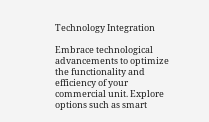Technology Integration

Embrace technological advancements to optimize the functionality and efficiency of your commercial unit. Explore options such as smart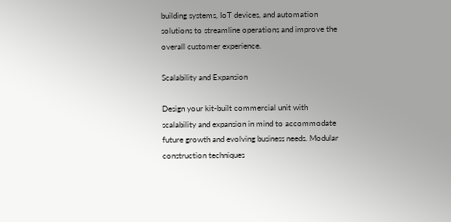building systems, IoT devices, and automation solutions to streamline operations and improve the overall customer experience.

Scalability and Expansion

Design your kit-built commercial unit with scalability and expansion in mind to accommodate future growth and evolving business needs. Modular construction techniques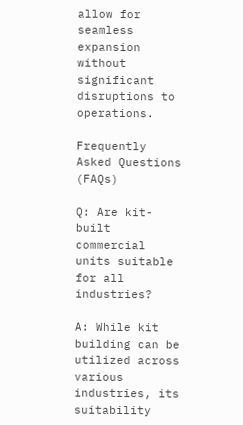allow for seamless expansion without significant disruptions to operations.

Frequently Asked Questions (FAQs)

Q: Are kit-built commercial units suitable for all industries?

A: While kit building can be utilized across various industries, its suitability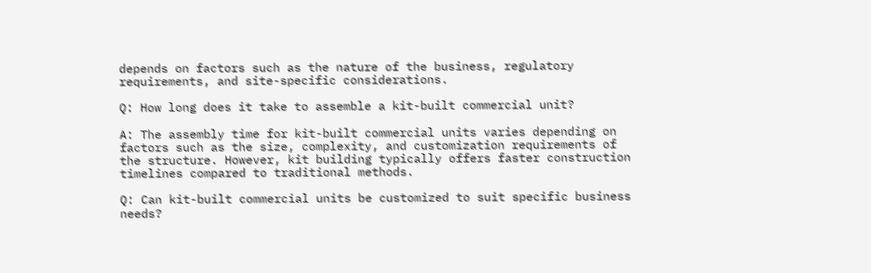depends on factors such as the nature of the business, regulatory requirements, and site-specific considerations.

Q: How long does it take to assemble a kit-built commercial unit?

A: The assembly time for kit-built commercial units varies depending on factors such as the size, complexity, and customization requirements of the structure. However, kit building typically offers faster construction timelines compared to traditional methods.

Q: Can kit-built commercial units be customized to suit specific business needs?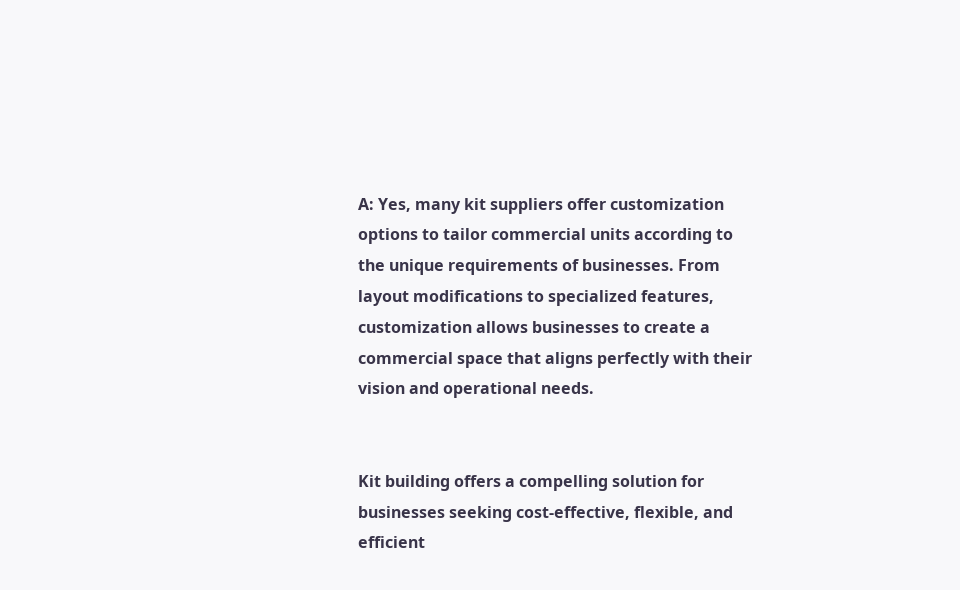A: Yes, many kit suppliers offer customization options to tailor commercial units according to the unique requirements of businesses. From layout modifications to specialized features, customization allows businesses to create a commercial space that aligns perfectly with their vision and operational needs.


Kit building offers a compelling solution for businesses seeking cost-effective, flexible, and efficient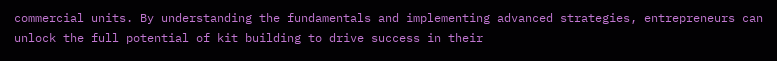commercial units. By understanding the fundamentals and implementing advanced strategies, entrepreneurs can unlock the full potential of kit building to drive success in their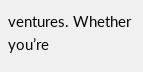ventures. Whether you’re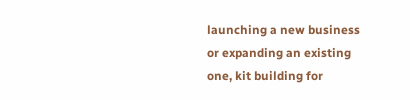launching a new business or expanding an existing one, kit building for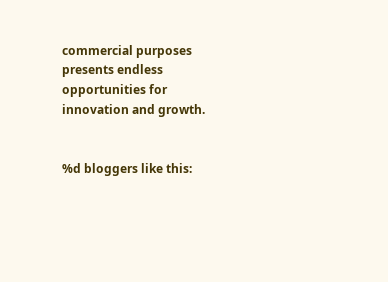commercial purposes presents endless opportunities for innovation and growth.


%d bloggers like this: